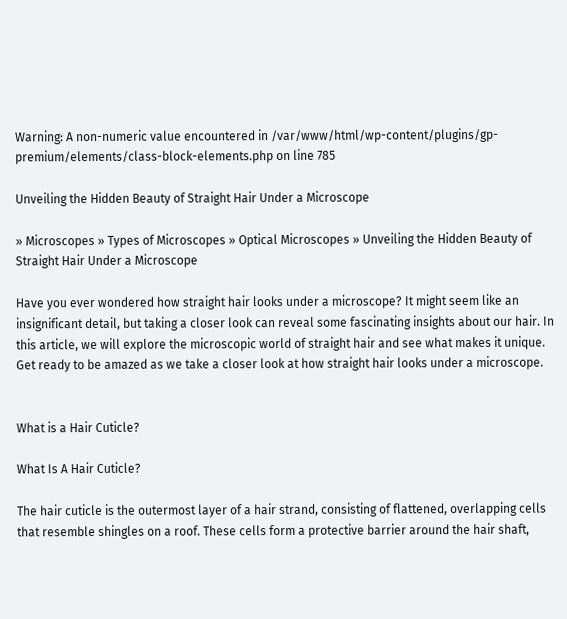Warning: A non-numeric value encountered in /var/www/html/wp-content/plugins/gp-premium/elements/class-block-elements.php on line 785

Unveiling the Hidden Beauty of Straight Hair Under a Microscope

» Microscopes » Types of Microscopes » Optical Microscopes » Unveiling the Hidden Beauty of Straight Hair Under a Microscope

Have you ever wondered how straight hair looks under a microscope? It might seem like an insignificant detail, but taking a closer look can reveal some fascinating insights about our hair. In this article, we will explore the microscopic world of straight hair and see what makes it unique. Get ready to be amazed as we take a closer look at how straight hair looks under a microscope.


What is a Hair Cuticle?

What Is A Hair Cuticle?

The hair cuticle is the outermost layer of a hair strand, consisting of flattened, overlapping cells that resemble shingles on a roof. These cells form a protective barrier around the hair shaft,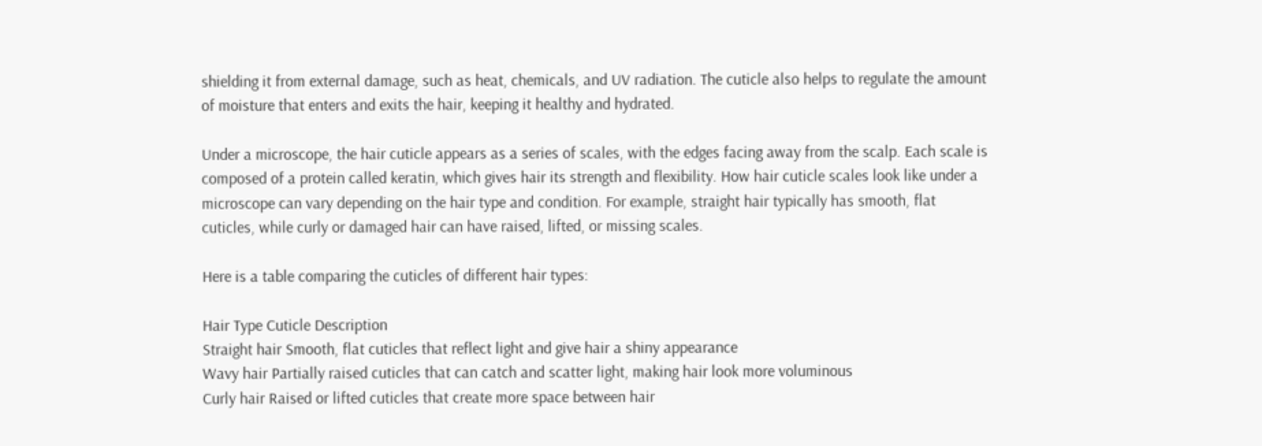shielding it from external damage, such as heat, chemicals, and UV radiation. The cuticle also helps to regulate the amount of moisture that enters and exits the hair, keeping it healthy and hydrated.

Under a microscope, the hair cuticle appears as a series of scales, with the edges facing away from the scalp. Each scale is composed of a protein called keratin, which gives hair its strength and flexibility. How hair cuticle scales look like under a microscope can vary depending on the hair type and condition. For example, straight hair typically has smooth, flat cuticles, while curly or damaged hair can have raised, lifted, or missing scales.

Here is a table comparing the cuticles of different hair types:

Hair Type Cuticle Description
Straight hair Smooth, flat cuticles that reflect light and give hair a shiny appearance
Wavy hair Partially raised cuticles that can catch and scatter light, making hair look more voluminous
Curly hair Raised or lifted cuticles that create more space between hair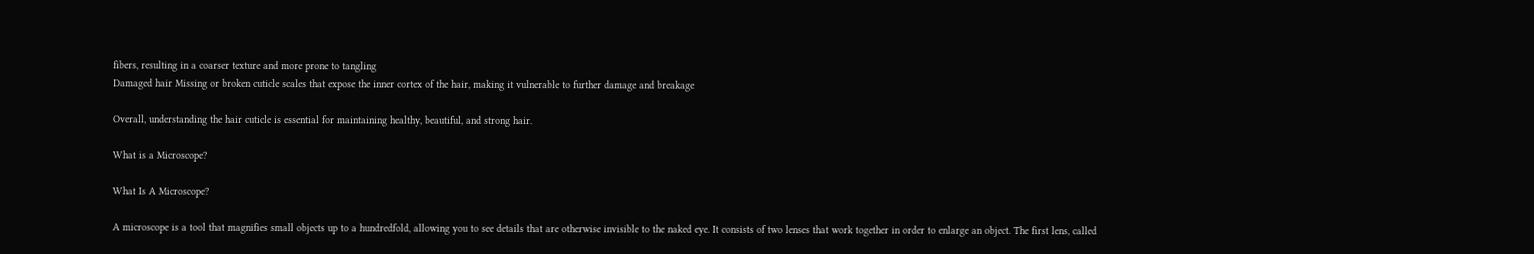fibers, resulting in a coarser texture and more prone to tangling
Damaged hair Missing or broken cuticle scales that expose the inner cortex of the hair, making it vulnerable to further damage and breakage

Overall, understanding the hair cuticle is essential for maintaining healthy, beautiful, and strong hair.

What is a Microscope?

What Is A Microscope?

A microscope is a tool that magnifies small objects up to a hundredfold, allowing you to see details that are otherwise invisible to the naked eye. It consists of two lenses that work together in order to enlarge an object. The first lens, called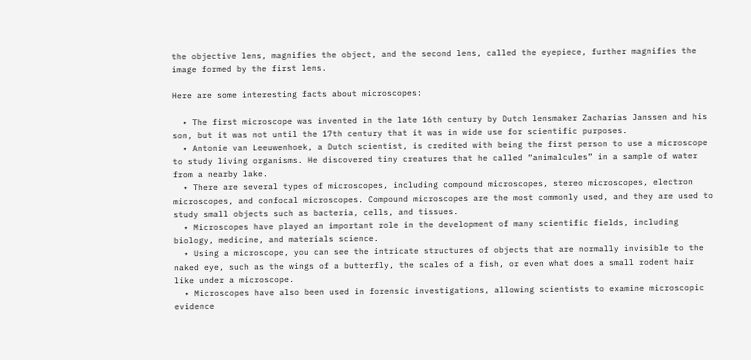the objective lens, magnifies the object, and the second lens, called the eyepiece, further magnifies the image formed by the first lens.

Here are some interesting facts about microscopes:

  • The first microscope was invented in the late 16th century by Dutch lensmaker Zacharias Janssen and his son, but it was not until the 17th century that it was in wide use for scientific purposes.
  • Antonie van Leeuwenhoek, a Dutch scientist, is credited with being the first person to use a microscope to study living organisms. He discovered tiny creatures that he called “animalcules” in a sample of water from a nearby lake.
  • There are several types of microscopes, including compound microscopes, stereo microscopes, electron microscopes, and confocal microscopes. Compound microscopes are the most commonly used, and they are used to study small objects such as bacteria, cells, and tissues.
  • Microscopes have played an important role in the development of many scientific fields, including biology, medicine, and materials science.
  • Using a microscope, you can see the intricate structures of objects that are normally invisible to the naked eye, such as the wings of a butterfly, the scales of a fish, or even what does a small rodent hair like under a microscope.
  • Microscopes have also been used in forensic investigations, allowing scientists to examine microscopic evidence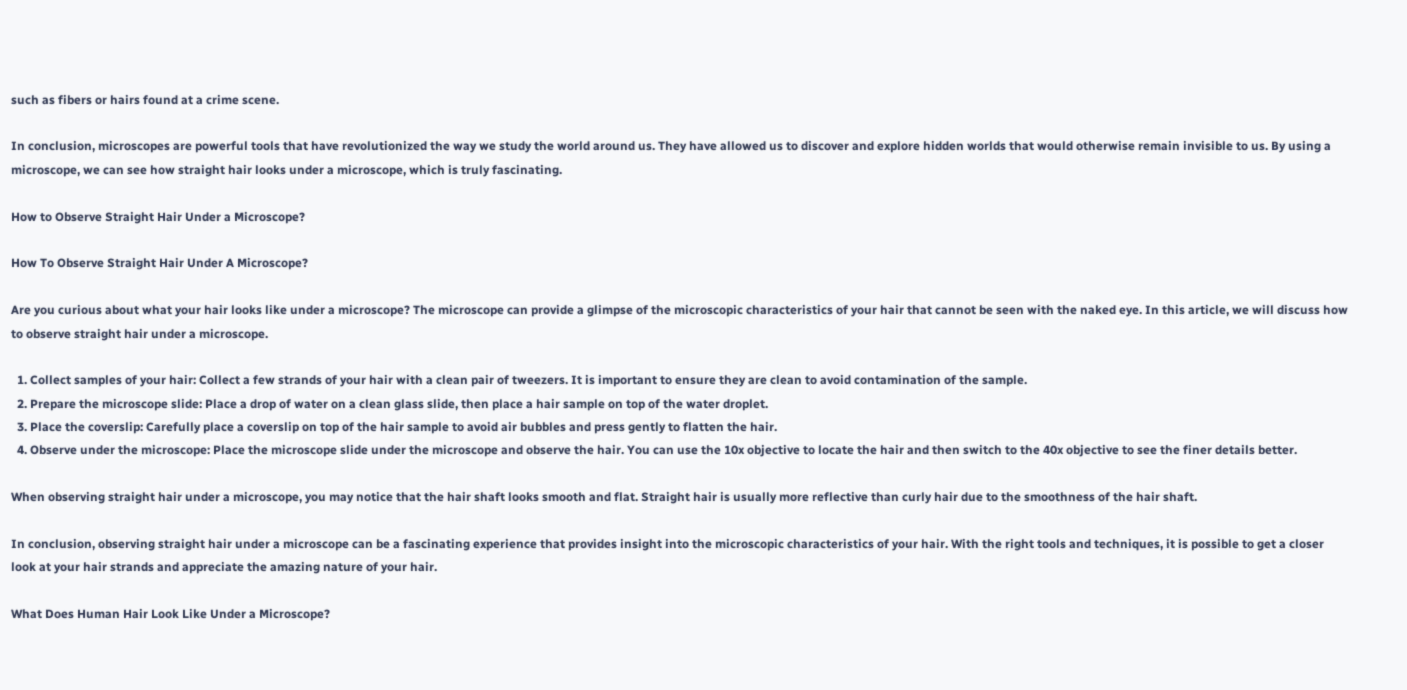such as fibers or hairs found at a crime scene.

In conclusion, microscopes are powerful tools that have revolutionized the way we study the world around us. They have allowed us to discover and explore hidden worlds that would otherwise remain invisible to us. By using a microscope, we can see how straight hair looks under a microscope, which is truly fascinating.

How to Observe Straight Hair Under a Microscope?

How To Observe Straight Hair Under A Microscope?

Are you curious about what your hair looks like under a microscope? The microscope can provide a glimpse of the microscopic characteristics of your hair that cannot be seen with the naked eye. In this article, we will discuss how to observe straight hair under a microscope.

  1. Collect samples of your hair: Collect a few strands of your hair with a clean pair of tweezers. It is important to ensure they are clean to avoid contamination of the sample.
  2. Prepare the microscope slide: Place a drop of water on a clean glass slide, then place a hair sample on top of the water droplet.
  3. Place the coverslip: Carefully place a coverslip on top of the hair sample to avoid air bubbles and press gently to flatten the hair.
  4. Observe under the microscope: Place the microscope slide under the microscope and observe the hair. You can use the 10x objective to locate the hair and then switch to the 40x objective to see the finer details better.

When observing straight hair under a microscope, you may notice that the hair shaft looks smooth and flat. Straight hair is usually more reflective than curly hair due to the smoothness of the hair shaft.

In conclusion, observing straight hair under a microscope can be a fascinating experience that provides insight into the microscopic characteristics of your hair. With the right tools and techniques, it is possible to get a closer look at your hair strands and appreciate the amazing nature of your hair.

What Does Human Hair Look Like Under a Microscope?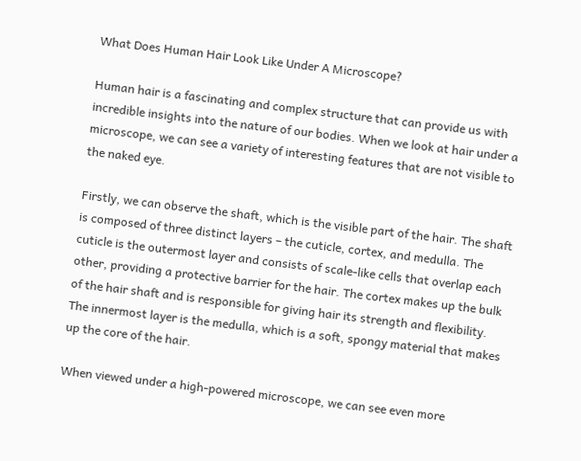What Does Human Hair Look Like Under A Microscope?

Human hair is a fascinating and complex structure that can provide us with incredible insights into the nature of our bodies. When we look at hair under a microscope, we can see a variety of interesting features that are not visible to the naked eye.

Firstly, we can observe the shaft, which is the visible part of the hair. The shaft is composed of three distinct layers – the cuticle, cortex, and medulla. The cuticle is the outermost layer and consists of scale-like cells that overlap each other, providing a protective barrier for the hair. The cortex makes up the bulk of the hair shaft and is responsible for giving hair its strength and flexibility. The innermost layer is the medulla, which is a soft, spongy material that makes up the core of the hair.

When viewed under a high-powered microscope, we can see even more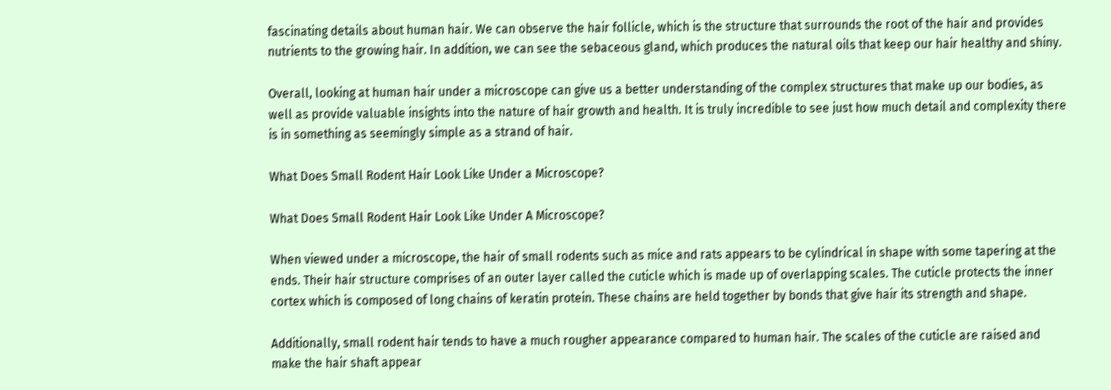fascinating details about human hair. We can observe the hair follicle, which is the structure that surrounds the root of the hair and provides nutrients to the growing hair. In addition, we can see the sebaceous gland, which produces the natural oils that keep our hair healthy and shiny.

Overall, looking at human hair under a microscope can give us a better understanding of the complex structures that make up our bodies, as well as provide valuable insights into the nature of hair growth and health. It is truly incredible to see just how much detail and complexity there is in something as seemingly simple as a strand of hair.

What Does Small Rodent Hair Look Like Under a Microscope?

What Does Small Rodent Hair Look Like Under A Microscope?

When viewed under a microscope, the hair of small rodents such as mice and rats appears to be cylindrical in shape with some tapering at the ends. Their hair structure comprises of an outer layer called the cuticle which is made up of overlapping scales. The cuticle protects the inner cortex which is composed of long chains of keratin protein. These chains are held together by bonds that give hair its strength and shape.

Additionally, small rodent hair tends to have a much rougher appearance compared to human hair. The scales of the cuticle are raised and make the hair shaft appear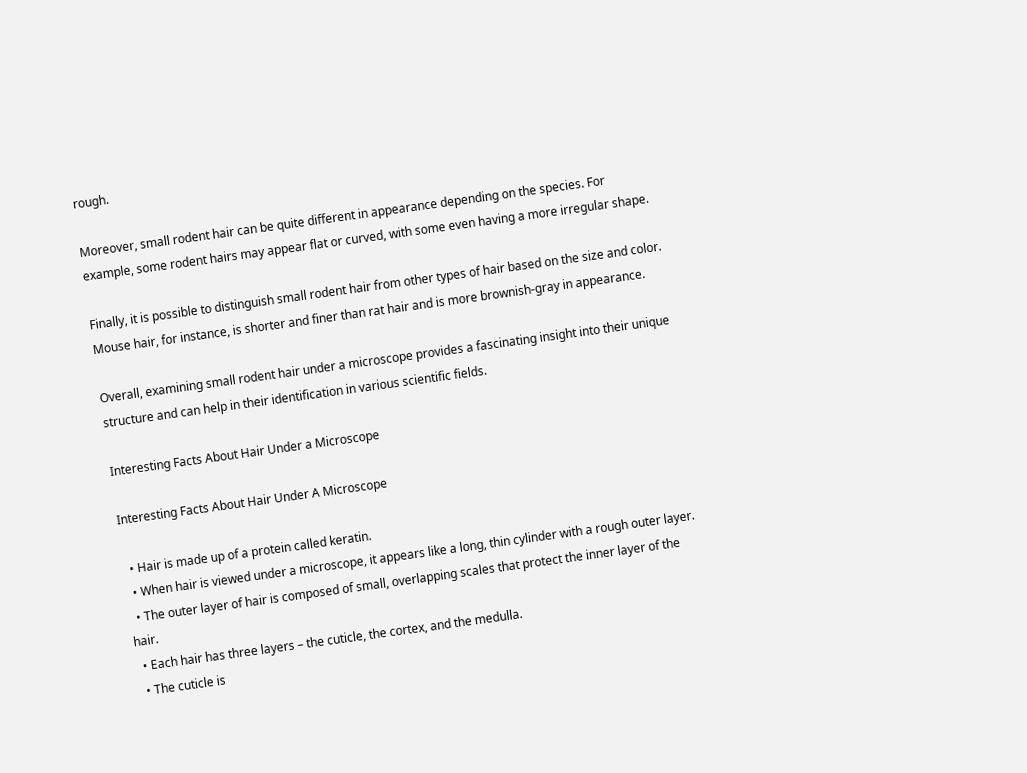rough.

Moreover, small rodent hair can be quite different in appearance depending on the species. For example, some rodent hairs may appear flat or curved, with some even having a more irregular shape.

Finally, it is possible to distinguish small rodent hair from other types of hair based on the size and color. Mouse hair, for instance, is shorter and finer than rat hair and is more brownish-gray in appearance.

Overall, examining small rodent hair under a microscope provides a fascinating insight into their unique structure and can help in their identification in various scientific fields.

Interesting Facts About Hair Under a Microscope

Interesting Facts About Hair Under A Microscope

  • Hair is made up of a protein called keratin.
  • When hair is viewed under a microscope, it appears like a long, thin cylinder with a rough outer layer.
  • The outer layer of hair is composed of small, overlapping scales that protect the inner layer of the hair.
  • Each hair has three layers – the cuticle, the cortex, and the medulla.
  • The cuticle is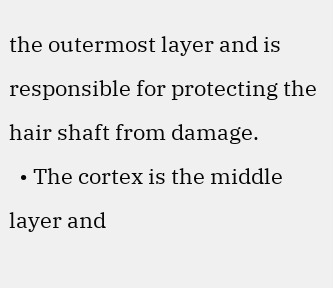the outermost layer and is responsible for protecting the hair shaft from damage.
  • The cortex is the middle layer and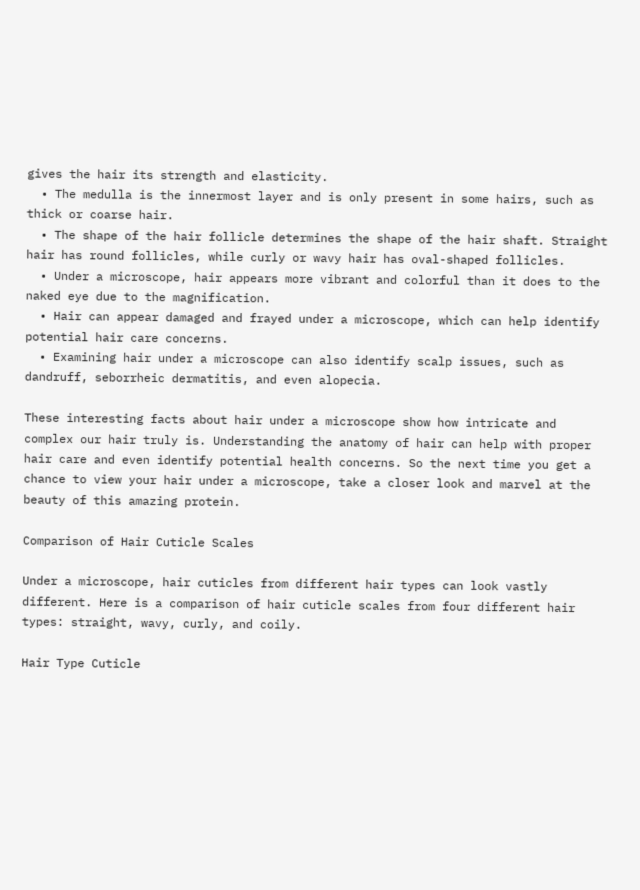gives the hair its strength and elasticity.
  • The medulla is the innermost layer and is only present in some hairs, such as thick or coarse hair.
  • The shape of the hair follicle determines the shape of the hair shaft. Straight hair has round follicles, while curly or wavy hair has oval-shaped follicles.
  • Under a microscope, hair appears more vibrant and colorful than it does to the naked eye due to the magnification.
  • Hair can appear damaged and frayed under a microscope, which can help identify potential hair care concerns.
  • Examining hair under a microscope can also identify scalp issues, such as dandruff, seborrheic dermatitis, and even alopecia.

These interesting facts about hair under a microscope show how intricate and complex our hair truly is. Understanding the anatomy of hair can help with proper hair care and even identify potential health concerns. So the next time you get a chance to view your hair under a microscope, take a closer look and marvel at the beauty of this amazing protein.

Comparison of Hair Cuticle Scales

Under a microscope, hair cuticles from different hair types can look vastly different. Here is a comparison of hair cuticle scales from four different hair types: straight, wavy, curly, and coily.

Hair Type Cuticle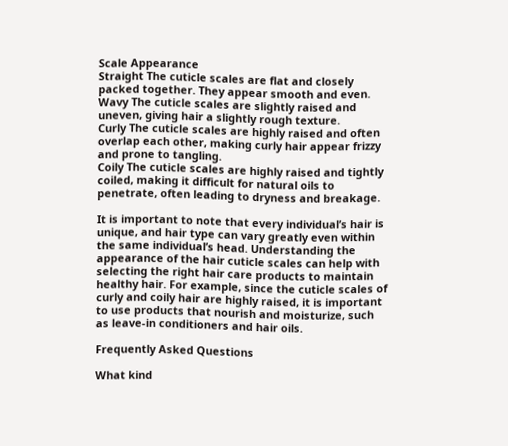Scale Appearance
Straight The cuticle scales are flat and closely packed together. They appear smooth and even.
Wavy The cuticle scales are slightly raised and uneven, giving hair a slightly rough texture.
Curly The cuticle scales are highly raised and often overlap each other, making curly hair appear frizzy and prone to tangling.
Coily The cuticle scales are highly raised and tightly coiled, making it difficult for natural oils to penetrate, often leading to dryness and breakage.

It is important to note that every individual’s hair is unique, and hair type can vary greatly even within the same individual’s head. Understanding the appearance of the hair cuticle scales can help with selecting the right hair care products to maintain healthy hair. For example, since the cuticle scales of curly and coily hair are highly raised, it is important to use products that nourish and moisturize, such as leave-in conditioners and hair oils.

Frequently Asked Questions

What kind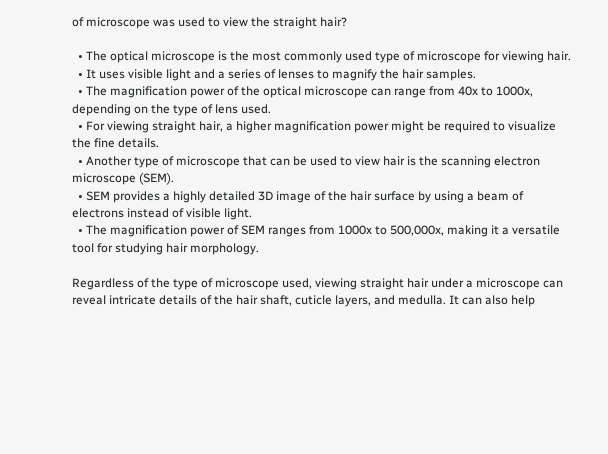of microscope was used to view the straight hair?

  • The optical microscope is the most commonly used type of microscope for viewing hair.
  • It uses visible light and a series of lenses to magnify the hair samples.
  • The magnification power of the optical microscope can range from 40x to 1000x, depending on the type of lens used.
  • For viewing straight hair, a higher magnification power might be required to visualize the fine details.
  • Another type of microscope that can be used to view hair is the scanning electron microscope (SEM).
  • SEM provides a highly detailed 3D image of the hair surface by using a beam of electrons instead of visible light.
  • The magnification power of SEM ranges from 1000x to 500,000x, making it a versatile tool for studying hair morphology.

Regardless of the type of microscope used, viewing straight hair under a microscope can reveal intricate details of the hair shaft, cuticle layers, and medulla. It can also help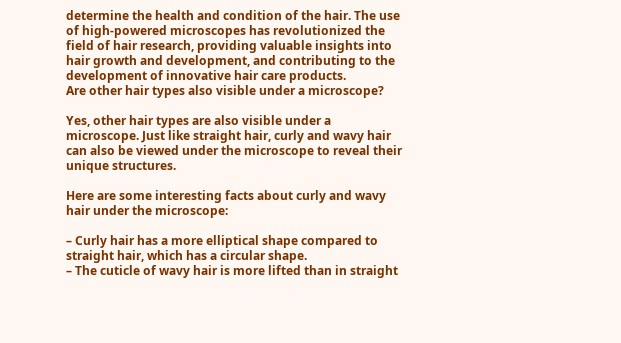determine the health and condition of the hair. The use of high-powered microscopes has revolutionized the field of hair research, providing valuable insights into hair growth and development, and contributing to the development of innovative hair care products.
Are other hair types also visible under a microscope?

Yes, other hair types are also visible under a microscope. Just like straight hair, curly and wavy hair can also be viewed under the microscope to reveal their unique structures.

Here are some interesting facts about curly and wavy hair under the microscope:

– Curly hair has a more elliptical shape compared to straight hair, which has a circular shape.
– The cuticle of wavy hair is more lifted than in straight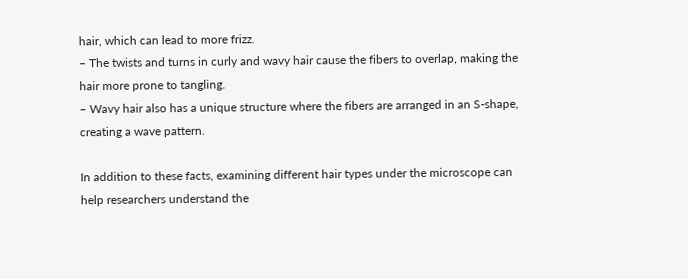hair, which can lead to more frizz.
– The twists and turns in curly and wavy hair cause the fibers to overlap, making the hair more prone to tangling.
– Wavy hair also has a unique structure where the fibers are arranged in an S-shape, creating a wave pattern.

In addition to these facts, examining different hair types under the microscope can help researchers understand the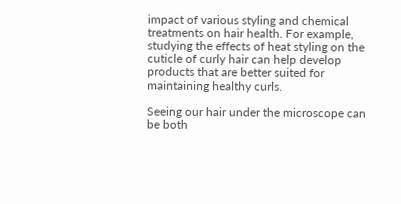impact of various styling and chemical treatments on hair health. For example, studying the effects of heat styling on the cuticle of curly hair can help develop products that are better suited for maintaining healthy curls.

Seeing our hair under the microscope can be both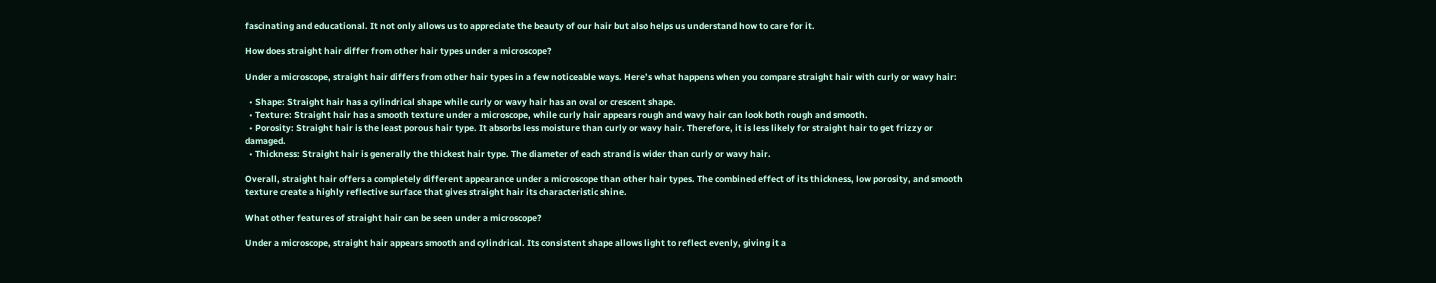fascinating and educational. It not only allows us to appreciate the beauty of our hair but also helps us understand how to care for it.

How does straight hair differ from other hair types under a microscope?

Under a microscope, straight hair differs from other hair types in a few noticeable ways. Here’s what happens when you compare straight hair with curly or wavy hair:

  • Shape: Straight hair has a cylindrical shape while curly or wavy hair has an oval or crescent shape.
  • Texture: Straight hair has a smooth texture under a microscope, while curly hair appears rough and wavy hair can look both rough and smooth.
  • Porosity: Straight hair is the least porous hair type. It absorbs less moisture than curly or wavy hair. Therefore, it is less likely for straight hair to get frizzy or damaged.
  • Thickness: Straight hair is generally the thickest hair type. The diameter of each strand is wider than curly or wavy hair.

Overall, straight hair offers a completely different appearance under a microscope than other hair types. The combined effect of its thickness, low porosity, and smooth texture create a highly reflective surface that gives straight hair its characteristic shine.

What other features of straight hair can be seen under a microscope?

Under a microscope, straight hair appears smooth and cylindrical. Its consistent shape allows light to reflect evenly, giving it a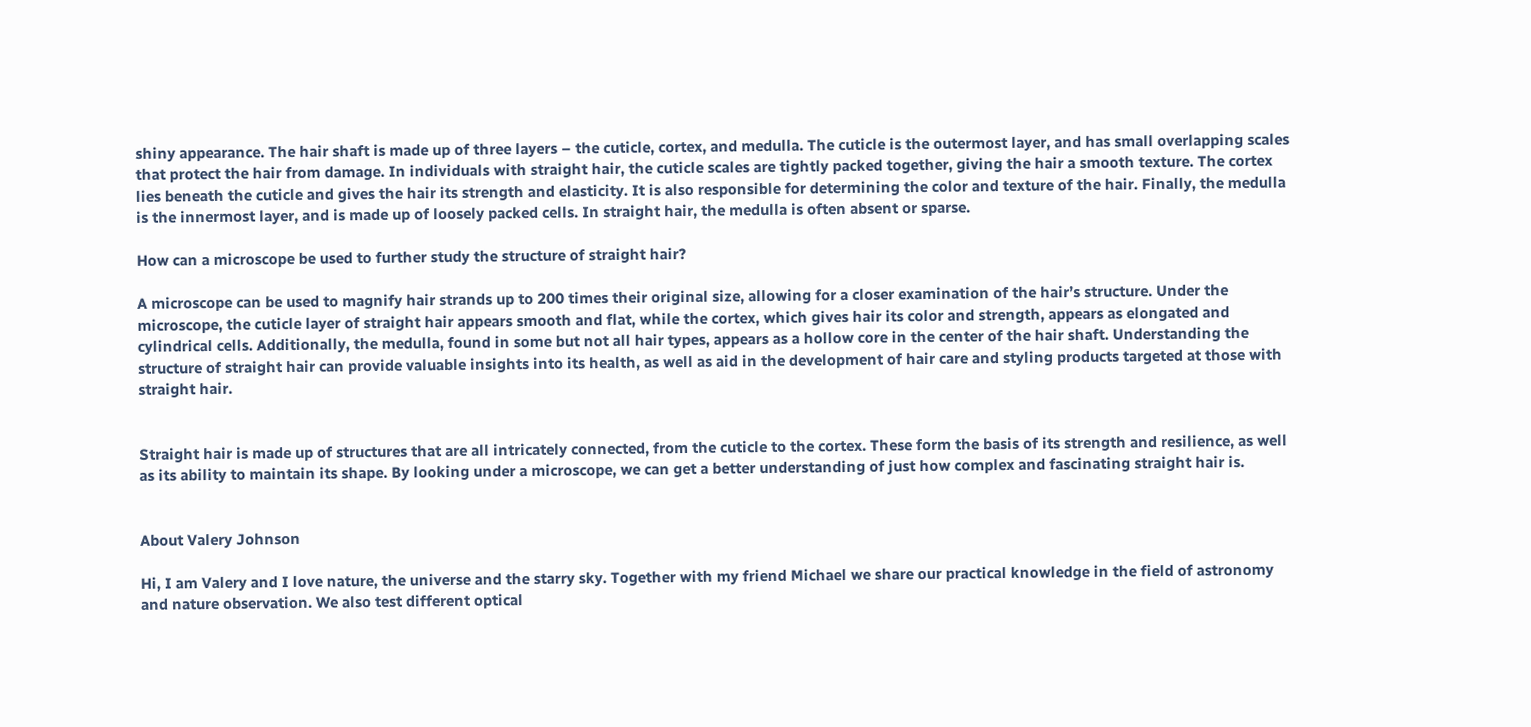shiny appearance. The hair shaft is made up of three layers – the cuticle, cortex, and medulla. The cuticle is the outermost layer, and has small overlapping scales that protect the hair from damage. In individuals with straight hair, the cuticle scales are tightly packed together, giving the hair a smooth texture. The cortex lies beneath the cuticle and gives the hair its strength and elasticity. It is also responsible for determining the color and texture of the hair. Finally, the medulla is the innermost layer, and is made up of loosely packed cells. In straight hair, the medulla is often absent or sparse.

How can a microscope be used to further study the structure of straight hair?

A microscope can be used to magnify hair strands up to 200 times their original size, allowing for a closer examination of the hair’s structure. Under the microscope, the cuticle layer of straight hair appears smooth and flat, while the cortex, which gives hair its color and strength, appears as elongated and cylindrical cells. Additionally, the medulla, found in some but not all hair types, appears as a hollow core in the center of the hair shaft. Understanding the structure of straight hair can provide valuable insights into its health, as well as aid in the development of hair care and styling products targeted at those with straight hair.


Straight hair is made up of structures that are all intricately connected, from the cuticle to the cortex. These form the basis of its strength and resilience, as well as its ability to maintain its shape. By looking under a microscope, we can get a better understanding of just how complex and fascinating straight hair is.


About Valery Johnson

Hi, I am Valery and I love nature, the universe and the starry sky. Together with my friend Michael we share our practical knowledge in the field of astronomy and nature observation. We also test different optical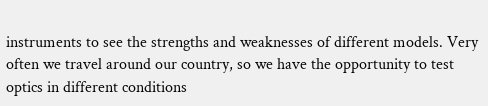instruments to see the strengths and weaknesses of different models. Very often we travel around our country, so we have the opportunity to test optics in different conditions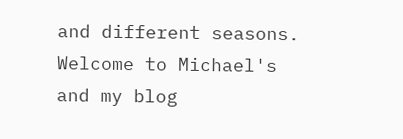and different seasons. Welcome to Michael's and my blog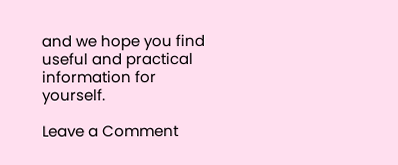and we hope you find useful and practical information for yourself.

Leave a Comment